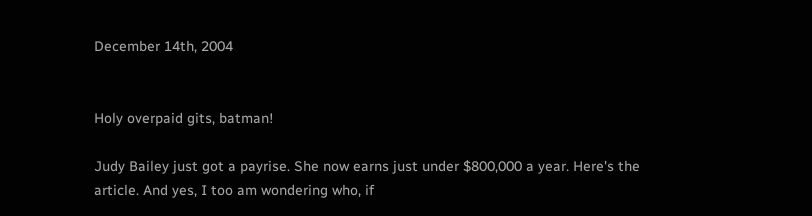December 14th, 2004


Holy overpaid gits, batman!

Judy Bailey just got a payrise. She now earns just under $800,000 a year. Here's the article. And yes, I too am wondering who, if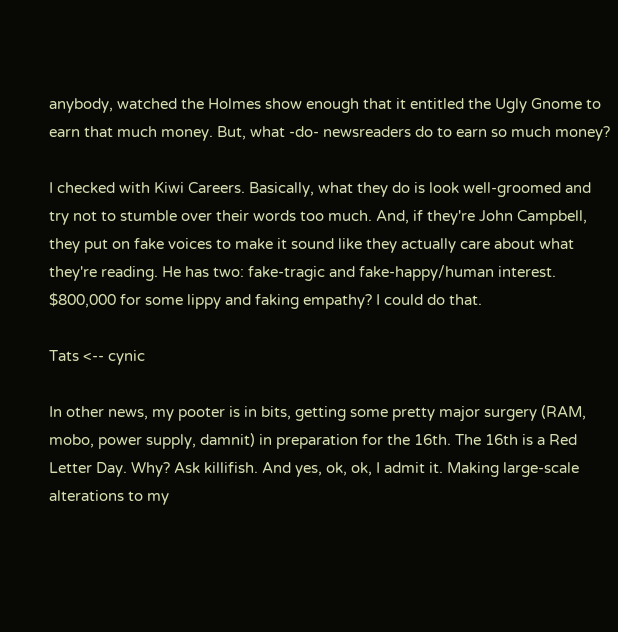anybody, watched the Holmes show enough that it entitled the Ugly Gnome to earn that much money. But, what -do- newsreaders do to earn so much money?

I checked with Kiwi Careers. Basically, what they do is look well-groomed and try not to stumble over their words too much. And, if they're John Campbell, they put on fake voices to make it sound like they actually care about what they're reading. He has two: fake-tragic and fake-happy/human interest. $800,000 for some lippy and faking empathy? I could do that.

Tats <-- cynic

In other news, my pooter is in bits, getting some pretty major surgery (RAM, mobo, power supply, damnit) in preparation for the 16th. The 16th is a Red Letter Day. Why? Ask killifish. And yes, ok, ok, I admit it. Making large-scale alterations to my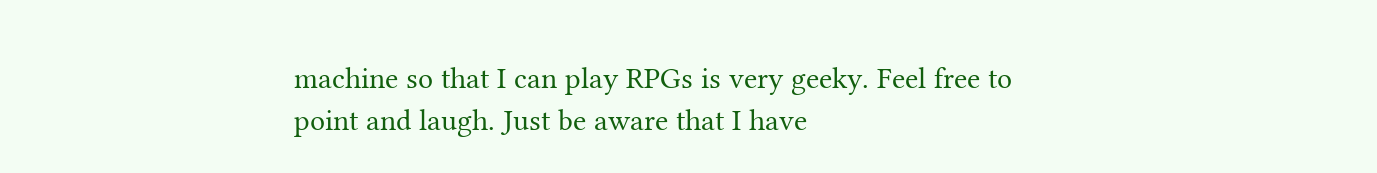machine so that I can play RPGs is very geeky. Feel free to point and laugh. Just be aware that I have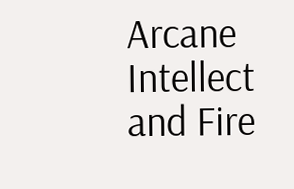Arcane Intellect and Fire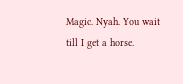Magic. Nyah. You wait till I get a horse.